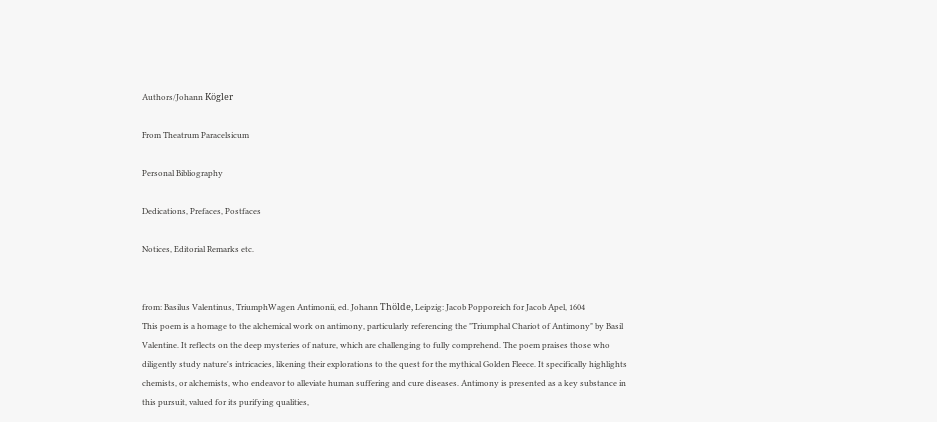Authors/Johann Kögler

From Theatrum Paracelsicum

Personal Bibliography

Dedications, Prefaces, Postfaces

Notices, Editorial Remarks etc.


from: Basilus Valentinus, TriumphWagen Antimonii, ed. Johann Thölde, Leipzig: Jacob Popporeich for Jacob Apel, 1604
This poem is a homage to the alchemical work on antimony, particularly referencing the "Triumphal Chariot of Antimony" by Basil Valentine. It reflects on the deep mysteries of nature, which are challenging to fully comprehend. The poem praises those who diligently study nature's intricacies, likening their explorations to the quest for the mythical Golden Fleece. It specifically highlights chemists, or alchemists, who endeavor to alleviate human suffering and cure diseases. Antimony is presented as a key substance in this pursuit, valued for its purifying qualities,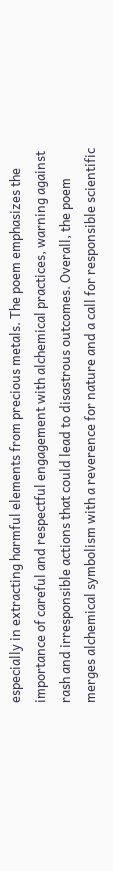especially in extracting harmful elements from precious metals. The poem emphasizes the importance of careful and respectful engagement with alchemical practices, warning against rash and irresponsible actions that could lead to disastrous outcomes. Overall, the poem merges alchemical symbolism with a reverence for nature and a call for responsible scientific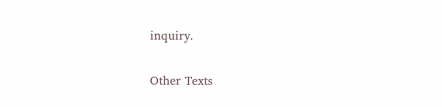inquiry.


Other Texts